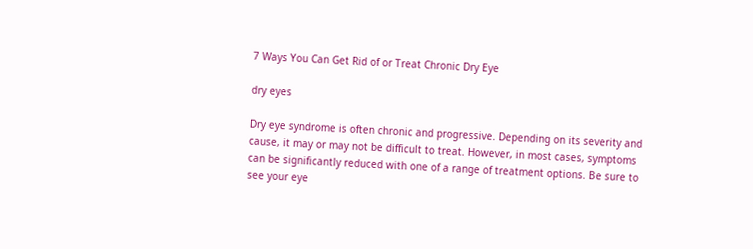7 Ways You Can Get Rid of or Treat Chronic Dry Eye

dry eyes

Dry eye syndrome is often chronic and progressive. Depending on its severity and cause, it may or may not be difficult to treat. However, in most cases, symptoms can be significantly reduced with one of a range of treatment options. Be sure to see your eye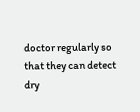doctor regularly so that they can detect dry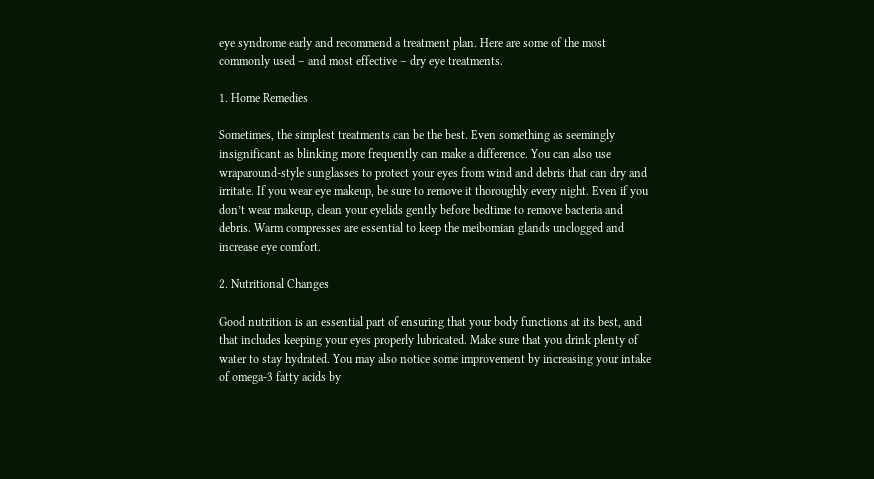eye syndrome early and recommend a treatment plan. Here are some of the most commonly used – and most effective – dry eye treatments.

1. Home Remedies

Sometimes, the simplest treatments can be the best. Even something as seemingly insignificant as blinking more frequently can make a difference. You can also use wraparound-style sunglasses to protect your eyes from wind and debris that can dry and irritate. If you wear eye makeup, be sure to remove it thoroughly every night. Even if you don’t wear makeup, clean your eyelids gently before bedtime to remove bacteria and debris. Warm compresses are essential to keep the meibomian glands unclogged and increase eye comfort.

2. Nutritional Changes

Good nutrition is an essential part of ensuring that your body functions at its best, and that includes keeping your eyes properly lubricated. Make sure that you drink plenty of water to stay hydrated. You may also notice some improvement by increasing your intake of omega-3 fatty acids by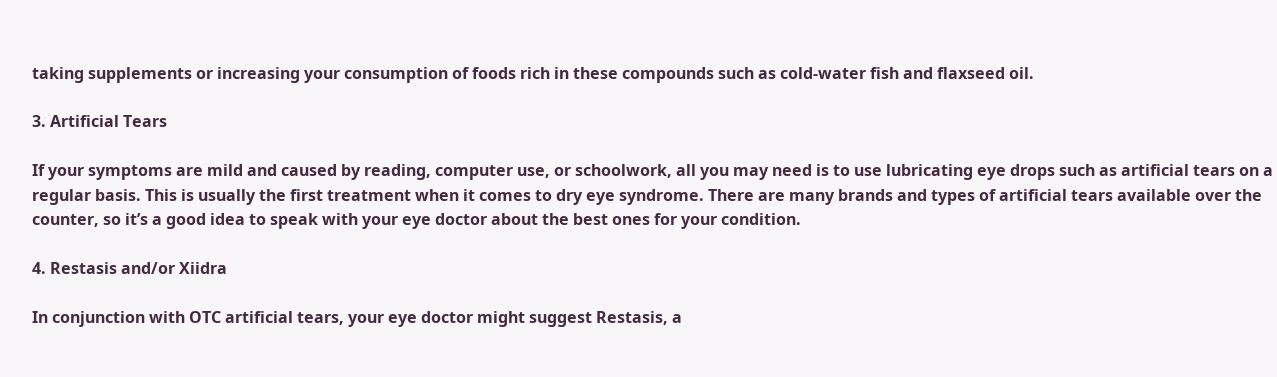taking supplements or increasing your consumption of foods rich in these compounds such as cold-water fish and flaxseed oil.

3. Artificial Tears

If your symptoms are mild and caused by reading, computer use, or schoolwork, all you may need is to use lubricating eye drops such as artificial tears on a regular basis. This is usually the first treatment when it comes to dry eye syndrome. There are many brands and types of artificial tears available over the counter, so it’s a good idea to speak with your eye doctor about the best ones for your condition.

4. Restasis and/or Xiidra

In conjunction with OTC artificial tears, your eye doctor might suggest Restasis, a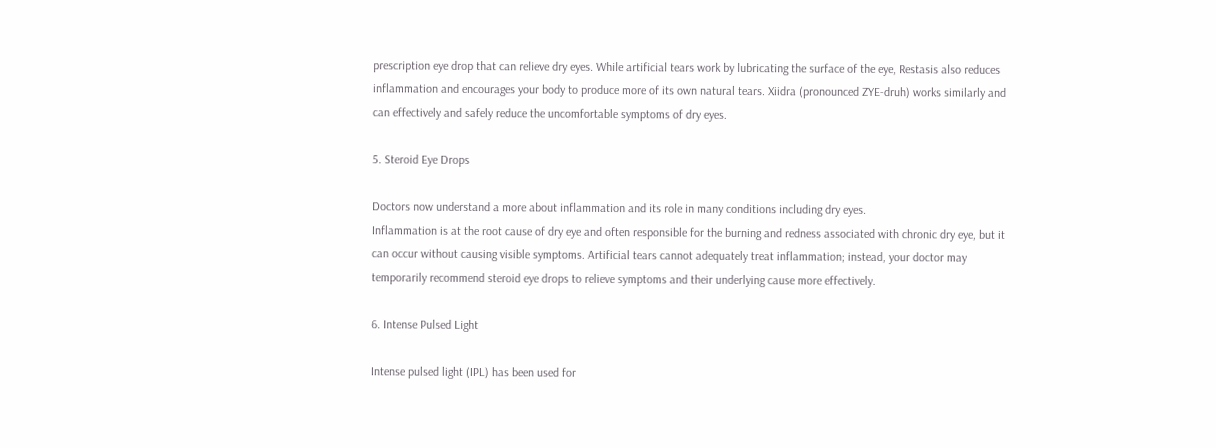prescription eye drop that can relieve dry eyes. While artificial tears work by lubricating the surface of the eye, Restasis also reduces inflammation and encourages your body to produce more of its own natural tears. Xiidra (pronounced ZYE-druh) works similarly and can effectively and safely reduce the uncomfortable symptoms of dry eyes.

5. Steroid Eye Drops

Doctors now understand a more about inflammation and its role in many conditions including dry eyes.
Inflammation is at the root cause of dry eye and often responsible for the burning and redness associated with chronic dry eye, but it can occur without causing visible symptoms. Artificial tears cannot adequately treat inflammation; instead, your doctor may temporarily recommend steroid eye drops to relieve symptoms and their underlying cause more effectively.

6. Intense Pulsed Light

Intense pulsed light (IPL) has been used for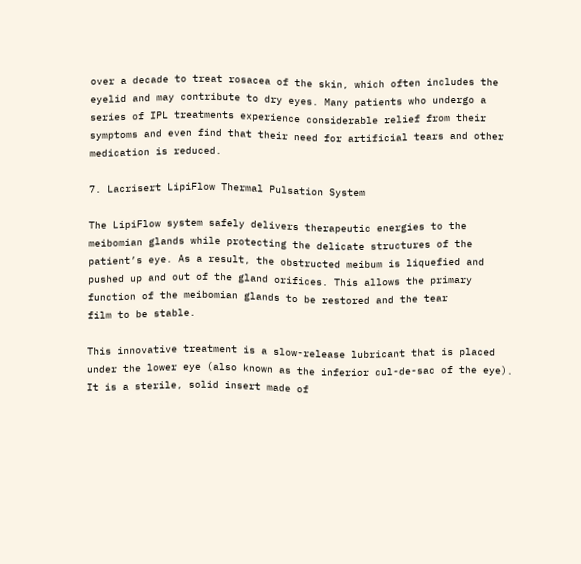over a decade to treat rosacea of the skin, which often includes the eyelid and may contribute to dry eyes. Many patients who undergo a series of IPL treatments experience considerable relief from their symptoms and even find that their need for artificial tears and other medication is reduced.

7. Lacrisert LipiFlow Thermal Pulsation System

The LipiFlow system safely delivers therapeutic energies to the meibomian glands while protecting the delicate structures of the patient’s eye. As a result, the obstructed meibum is liquefied and pushed up and out of the gland orifices. This allows the primary function of the meibomian glands to be restored and the tear
film to be stable.

This innovative treatment is a slow-release lubricant that is placed under the lower eye (also known as the inferior cul-de-sac of the eye). It is a sterile, solid insert made of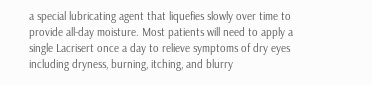a special lubricating agent that liquefies slowly over time to provide all-day moisture. Most patients will need to apply a single Lacrisert once a day to relieve symptoms of dry eyes including dryness, burning, itching, and blurry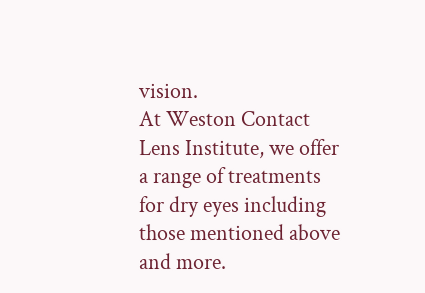vision.
At Weston Contact Lens Institute, we offer a range of treatments for dry eyes including those mentioned above and more.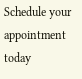Schedule your appointment today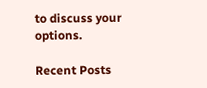to discuss your options.

Recent Posts